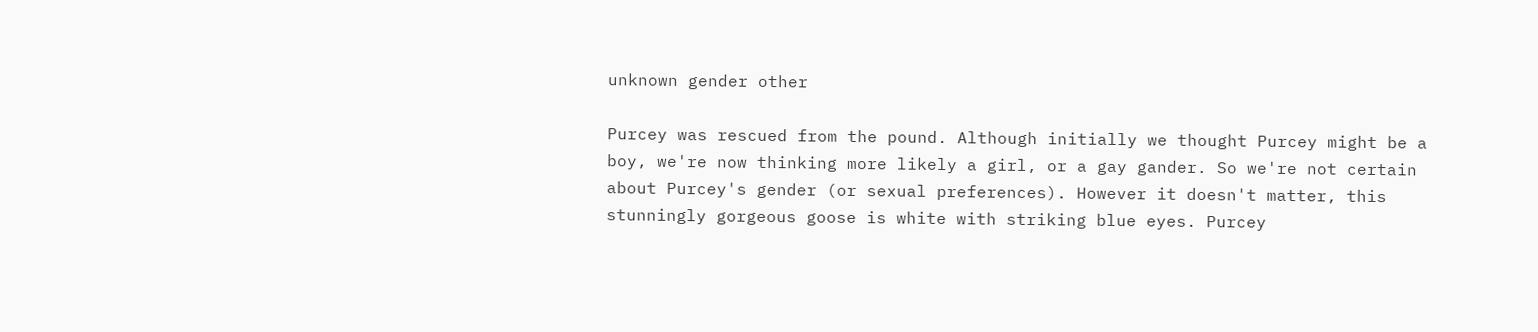unknown gender other

Purcey was rescued from the pound. Although initially we thought Purcey might be a boy, we're now thinking more likely a girl, or a gay gander. So we're not certain about Purcey's gender (or sexual preferences). However it doesn't matter, this stunningly gorgeous goose is white with striking blue eyes. Purcey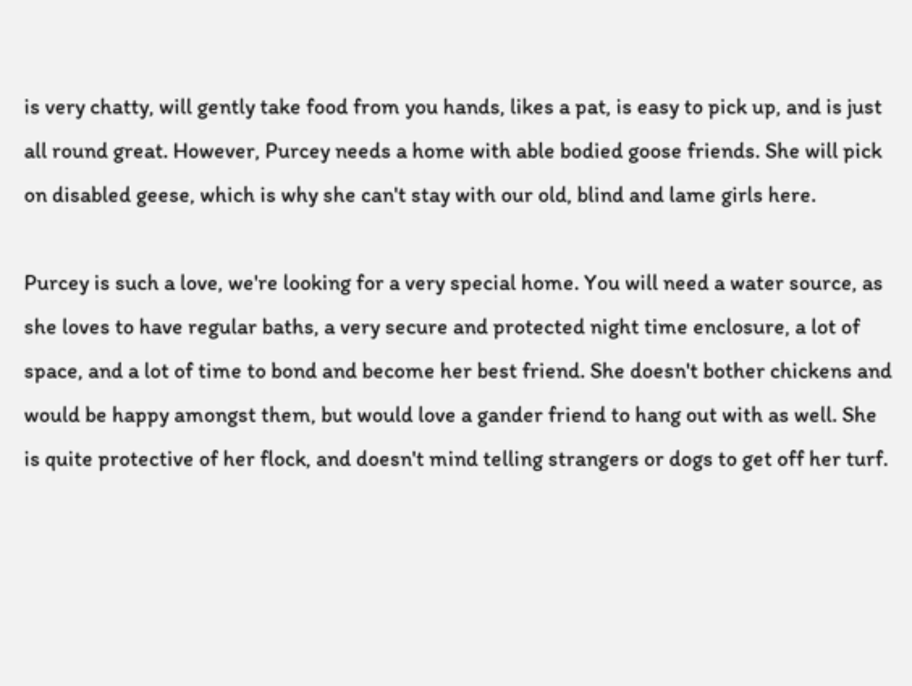is very chatty, will gently take food from you hands, likes a pat, is easy to pick up, and is just all round great. However, Purcey needs a home with able bodied goose friends. She will pick on disabled geese, which is why she can't stay with our old, blind and lame girls here.

Purcey is such a love, we're looking for a very special home. You will need a water source, as she loves to have regular baths, a very secure and protected night time enclosure, a lot of space, and a lot of time to bond and become her best friend. She doesn't bother chickens and would be happy amongst them, but would love a gander friend to hang out with as well. She is quite protective of her flock, and doesn't mind telling strangers or dogs to get off her turf.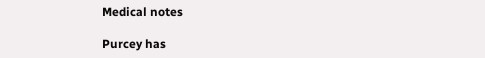Medical notes

Purcey has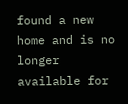found a new home and is no longer available for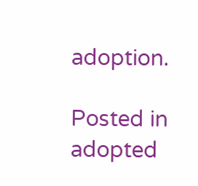adoption.

Posted in adopted